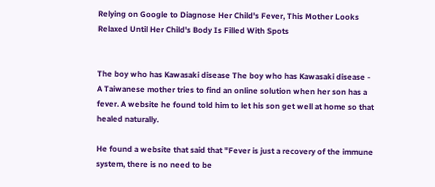Relying on Google to Diagnose Her Child's Fever, This Mother Looks Relaxed Until Her Child's Body Is Filled With Spots


The boy who has Kawasaki disease The boy who has Kawasaki disease - A Taiwanese mother tries to find an online solution when her son has a fever. A website he found told him to let his son get well at home so that healed naturally.

He found a website that said that "Fever is just a recovery of the immune system, there is no need to be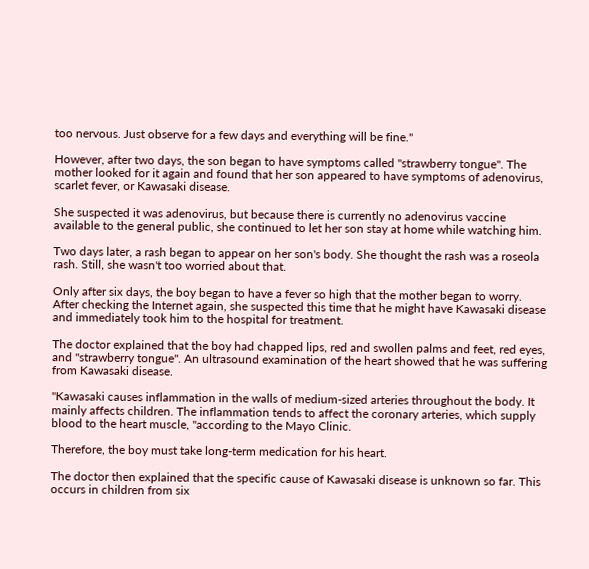too nervous. Just observe for a few days and everything will be fine."

However, after two days, the son began to have symptoms called "strawberry tongue". The mother looked for it again and found that her son appeared to have symptoms of adenovirus, scarlet fever, or Kawasaki disease.

She suspected it was adenovirus, but because there is currently no adenovirus vaccine available to the general public, she continued to let her son stay at home while watching him.

Two days later, a rash began to appear on her son's body. She thought the rash was a roseola rash. Still, she wasn't too worried about that.

Only after six days, the boy began to have a fever so high that the mother began to worry. After checking the Internet again, she suspected this time that he might have Kawasaki disease and immediately took him to the hospital for treatment.

The doctor explained that the boy had chapped lips, red and swollen palms and feet, red eyes, and "strawberry tongue". An ultrasound examination of the heart showed that he was suffering from Kawasaki disease.

"Kawasaki causes inflammation in the walls of medium-sized arteries throughout the body. It mainly affects children. The inflammation tends to affect the coronary arteries, which supply blood to the heart muscle, "according to the Mayo Clinic.

Therefore, the boy must take long-term medication for his heart.

The doctor then explained that the specific cause of Kawasaki disease is unknown so far. This occurs in children from six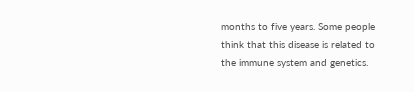months to five years. Some people think that this disease is related to the immune system and genetics.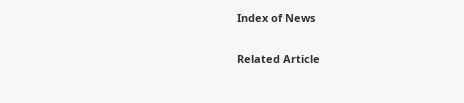Index of News

Related Article